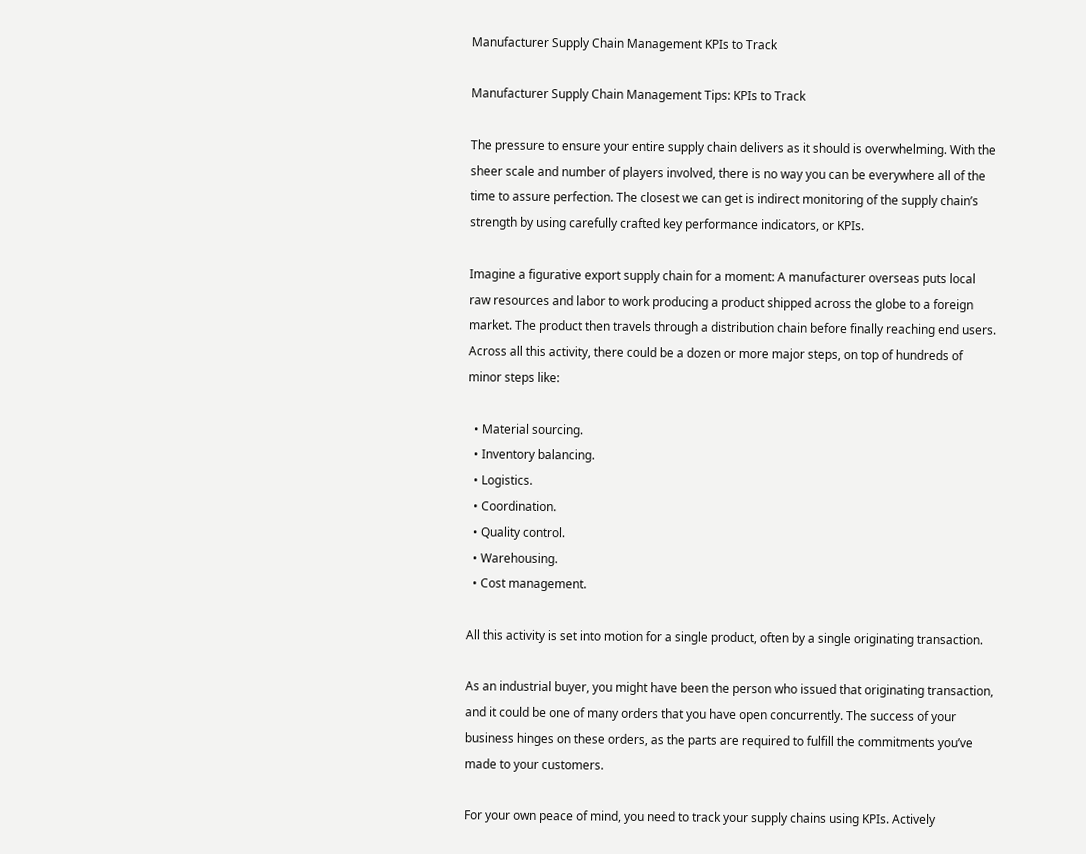Manufacturer Supply Chain Management KPIs to Track

Manufacturer Supply Chain Management Tips: KPIs to Track

The pressure to ensure your entire supply chain delivers as it should is overwhelming. With the sheer scale and number of players involved, there is no way you can be everywhere all of the time to assure perfection. The closest we can get is indirect monitoring of the supply chain’s strength by using carefully crafted key performance indicators, or KPIs.

Imagine a figurative export supply chain for a moment: A manufacturer overseas puts local raw resources and labor to work producing a product shipped across the globe to a foreign market. The product then travels through a distribution chain before finally reaching end users. Across all this activity, there could be a dozen or more major steps, on top of hundreds of minor steps like:

  • Material sourcing.
  • Inventory balancing.
  • Logistics.
  • Coordination.
  • Quality control.
  • Warehousing.
  • Cost management.

All this activity is set into motion for a single product, often by a single originating transaction.

As an industrial buyer, you might have been the person who issued that originating transaction, and it could be one of many orders that you have open concurrently. The success of your business hinges on these orders, as the parts are required to fulfill the commitments you’ve made to your customers.

For your own peace of mind, you need to track your supply chains using KPIs. Actively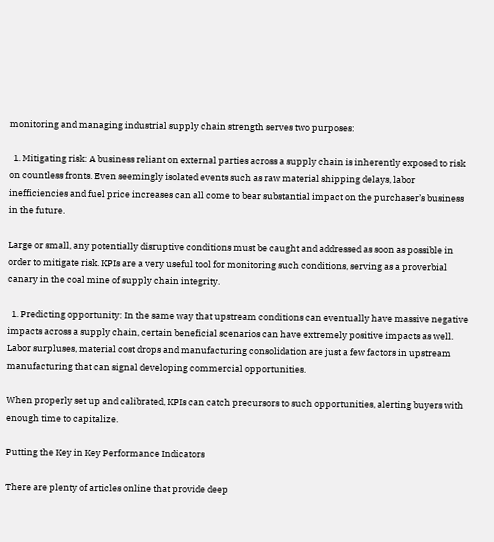monitoring and managing industrial supply chain strength serves two purposes:

  1. Mitigating risk: A business reliant on external parties across a supply chain is inherently exposed to risk on countless fronts. Even seemingly isolated events such as raw material shipping delays, labor inefficiencies and fuel price increases can all come to bear substantial impact on the purchaser’s business in the future.

Large or small, any potentially disruptive conditions must be caught and addressed as soon as possible in order to mitigate risk. KPIs are a very useful tool for monitoring such conditions, serving as a proverbial canary in the coal mine of supply chain integrity.

  1. Predicting opportunity: In the same way that upstream conditions can eventually have massive negative impacts across a supply chain, certain beneficial scenarios can have extremely positive impacts as well. Labor surpluses, material cost drops and manufacturing consolidation are just a few factors in upstream manufacturing that can signal developing commercial opportunities.

When properly set up and calibrated, KPIs can catch precursors to such opportunities, alerting buyers with enough time to capitalize.

Putting the Key in Key Performance Indicators

There are plenty of articles online that provide deep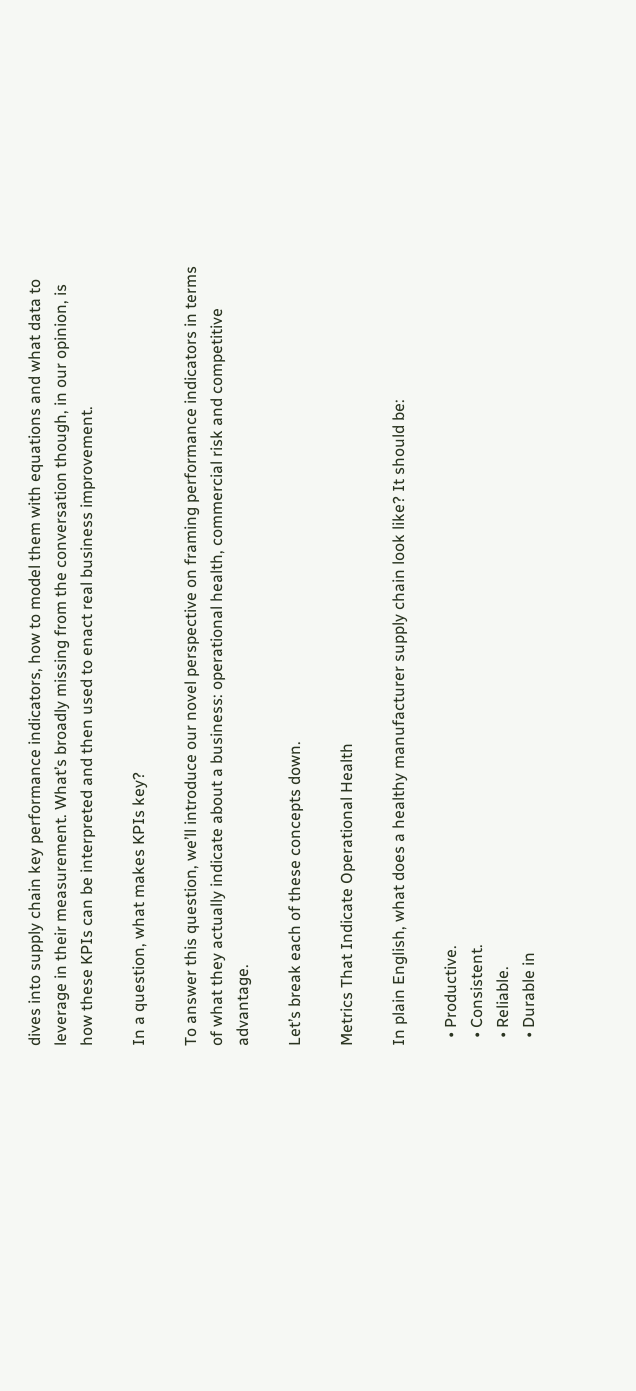dives into supply chain key performance indicators, how to model them with equations and what data to leverage in their measurement. What’s broadly missing from the conversation though, in our opinion, is how these KPIs can be interpreted and then used to enact real business improvement.

In a question, what makes KPIs key?

To answer this question, we’ll introduce our novel perspective on framing performance indicators in terms of what they actually indicate about a business: operational health, commercial risk and competitive advantage.

Let’s break each of these concepts down.

Metrics That Indicate Operational Health

In plain English, what does a healthy manufacturer supply chain look like? It should be:

  • Productive.
  • Consistent.
  • Reliable.
  • Durable in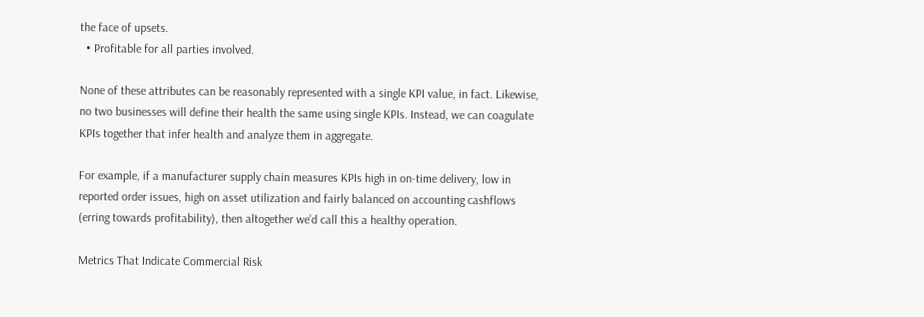the face of upsets.
  • Profitable for all parties involved.

None of these attributes can be reasonably represented with a single KPI value, in fact. Likewise, no two businesses will define their health the same using single KPIs. Instead, we can coagulate KPIs together that infer health and analyze them in aggregate.

For example, if a manufacturer supply chain measures KPIs high in on-time delivery, low in reported order issues, high on asset utilization and fairly balanced on accounting cashflows (erring towards profitability), then altogether we’d call this a healthy operation.

Metrics That Indicate Commercial Risk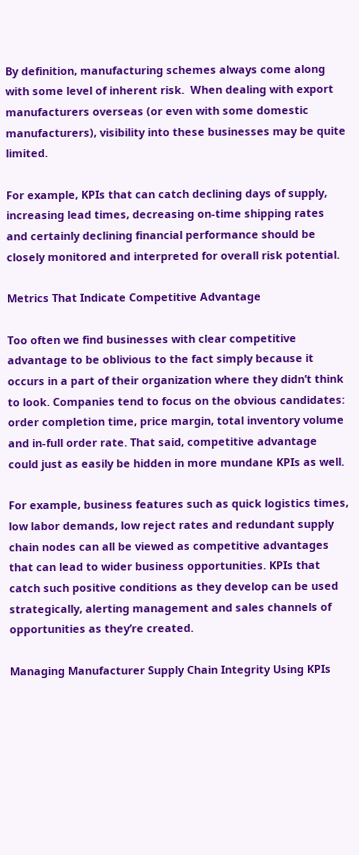By definition, manufacturing schemes always come along with some level of inherent risk.  When dealing with export manufacturers overseas (or even with some domestic manufacturers), visibility into these businesses may be quite limited.

For example, KPIs that can catch declining days of supply, increasing lead times, decreasing on-time shipping rates and certainly declining financial performance should be closely monitored and interpreted for overall risk potential.

Metrics That Indicate Competitive Advantage

Too often we find businesses with clear competitive advantage to be oblivious to the fact simply because it occurs in a part of their organization where they didn’t think to look. Companies tend to focus on the obvious candidates: order completion time, price margin, total inventory volume and in-full order rate. That said, competitive advantage could just as easily be hidden in more mundane KPIs as well.

For example, business features such as quick logistics times, low labor demands, low reject rates and redundant supply chain nodes can all be viewed as competitive advantages that can lead to wider business opportunities. KPIs that catch such positive conditions as they develop can be used strategically, alerting management and sales channels of opportunities as they’re created.

Managing Manufacturer Supply Chain Integrity Using KPIs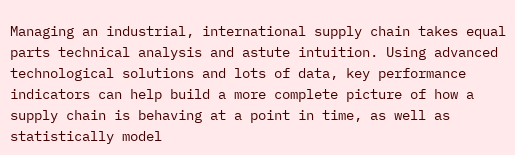Managing an industrial, international supply chain takes equal parts technical analysis and astute intuition. Using advanced technological solutions and lots of data, key performance indicators can help build a more complete picture of how a supply chain is behaving at a point in time, as well as statistically model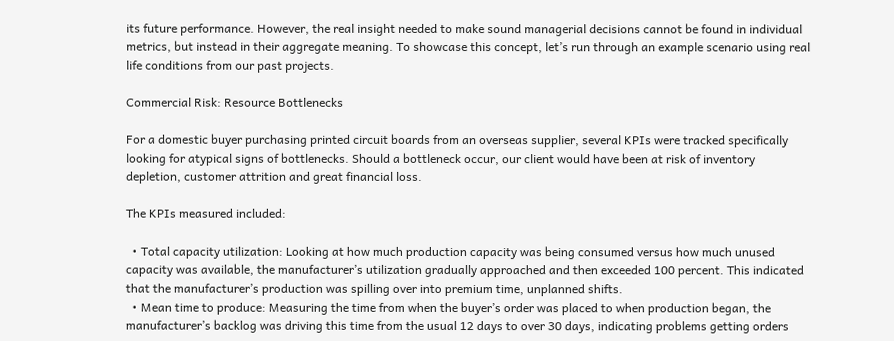its future performance. However, the real insight needed to make sound managerial decisions cannot be found in individual metrics, but instead in their aggregate meaning. To showcase this concept, let’s run through an example scenario using real life conditions from our past projects.

Commercial Risk: Resource Bottlenecks

For a domestic buyer purchasing printed circuit boards from an overseas supplier, several KPIs were tracked specifically looking for atypical signs of bottlenecks. Should a bottleneck occur, our client would have been at risk of inventory depletion, customer attrition and great financial loss.

The KPIs measured included:

  • Total capacity utilization: Looking at how much production capacity was being consumed versus how much unused capacity was available, the manufacturer’s utilization gradually approached and then exceeded 100 percent. This indicated that the manufacturer’s production was spilling over into premium time, unplanned shifts.
  • Mean time to produce: Measuring the time from when the buyer’s order was placed to when production began, the manufacturer’s backlog was driving this time from the usual 12 days to over 30 days, indicating problems getting orders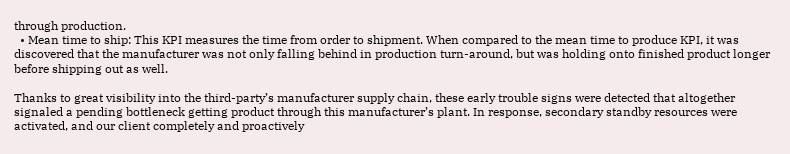through production.
  • Mean time to ship: This KPI measures the time from order to shipment. When compared to the mean time to produce KPI, it was discovered that the manufacturer was not only falling behind in production turn-around, but was holding onto finished product longer before shipping out as well.

Thanks to great visibility into the third-party’s manufacturer supply chain, these early trouble signs were detected that altogether signaled a pending bottleneck getting product through this manufacturer’s plant. In response, secondary standby resources were activated, and our client completely and proactively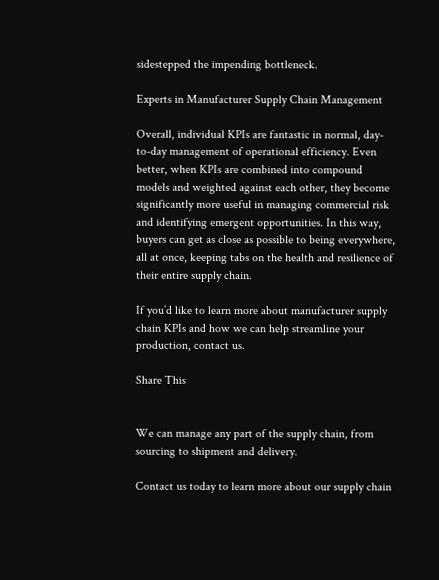sidestepped the impending bottleneck.

Experts in Manufacturer Supply Chain Management

Overall, individual KPIs are fantastic in normal, day-to-day management of operational efficiency. Even better, when KPIs are combined into compound models and weighted against each other, they become significantly more useful in managing commercial risk and identifying emergent opportunities. In this way, buyers can get as close as possible to being everywhere, all at once, keeping tabs on the health and resilience of their entire supply chain.

If you’d like to learn more about manufacturer supply chain KPIs and how we can help streamline your production, contact us.

Share This


We can manage any part of the supply chain, from sourcing to shipment and delivery.

Contact us today to learn more about our supply chain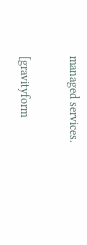managed services.

[gravityform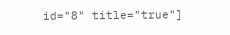id="8" title="true"]